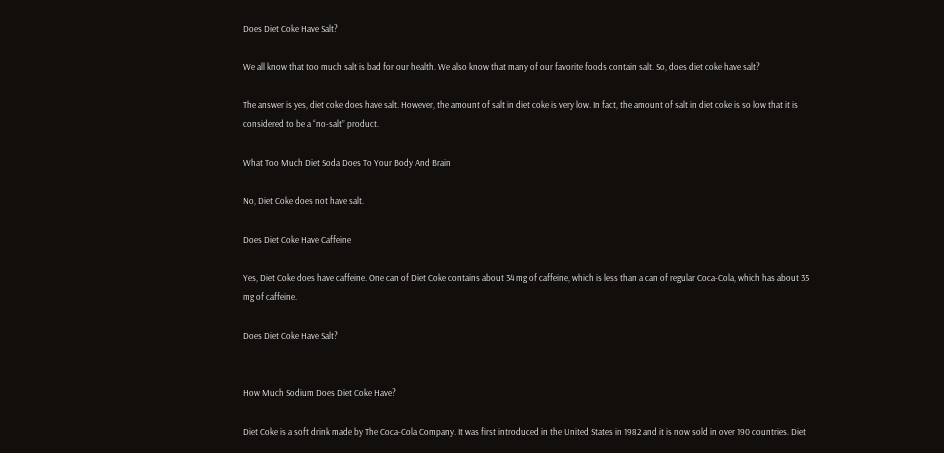Does Diet Coke Have Salt?

We all know that too much salt is bad for our health. We also know that many of our favorite foods contain salt. So, does diet coke have salt?

The answer is yes, diet coke does have salt. However, the amount of salt in diet coke is very low. In fact, the amount of salt in diet coke is so low that it is considered to be a “no-salt” product.

What Too Much Diet Soda Does To Your Body And Brain

No, Diet Coke does not have salt.

Does Diet Coke Have Caffeine

Yes, Diet Coke does have caffeine. One can of Diet Coke contains about 34 mg of caffeine, which is less than a can of regular Coca-Cola, which has about 35 mg of caffeine.

Does Diet Coke Have Salt?


How Much Sodium Does Diet Coke Have?

Diet Coke is a soft drink made by The Coca-Cola Company. It was first introduced in the United States in 1982 and it is now sold in over 190 countries. Diet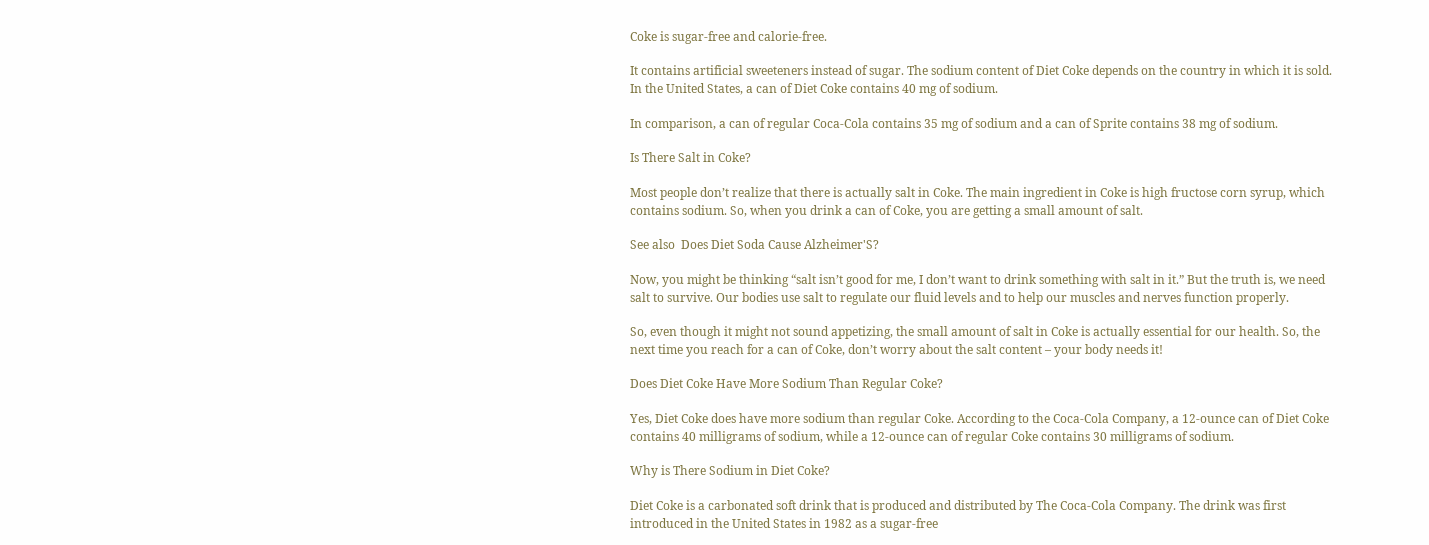Coke is sugar-free and calorie-free.

It contains artificial sweeteners instead of sugar. The sodium content of Diet Coke depends on the country in which it is sold. In the United States, a can of Diet Coke contains 40 mg of sodium.

In comparison, a can of regular Coca-Cola contains 35 mg of sodium and a can of Sprite contains 38 mg of sodium.

Is There Salt in Coke?

Most people don’t realize that there is actually salt in Coke. The main ingredient in Coke is high fructose corn syrup, which contains sodium. So, when you drink a can of Coke, you are getting a small amount of salt.

See also  Does Diet Soda Cause Alzheimer'S?

Now, you might be thinking “salt isn’t good for me, I don’t want to drink something with salt in it.” But the truth is, we need salt to survive. Our bodies use salt to regulate our fluid levels and to help our muscles and nerves function properly.

So, even though it might not sound appetizing, the small amount of salt in Coke is actually essential for our health. So, the next time you reach for a can of Coke, don’t worry about the salt content – your body needs it!

Does Diet Coke Have More Sodium Than Regular Coke?

Yes, Diet Coke does have more sodium than regular Coke. According to the Coca-Cola Company, a 12-ounce can of Diet Coke contains 40 milligrams of sodium, while a 12-ounce can of regular Coke contains 30 milligrams of sodium.

Why is There Sodium in Diet Coke?

Diet Coke is a carbonated soft drink that is produced and distributed by The Coca-Cola Company. The drink was first introduced in the United States in 1982 as a sugar-free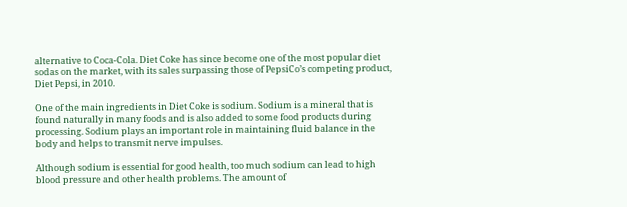alternative to Coca-Cola. Diet Coke has since become one of the most popular diet sodas on the market, with its sales surpassing those of PepsiCo’s competing product, Diet Pepsi, in 2010.

One of the main ingredients in Diet Coke is sodium. Sodium is a mineral that is found naturally in many foods and is also added to some food products during processing. Sodium plays an important role in maintaining fluid balance in the body and helps to transmit nerve impulses.

Although sodium is essential for good health, too much sodium can lead to high blood pressure and other health problems. The amount of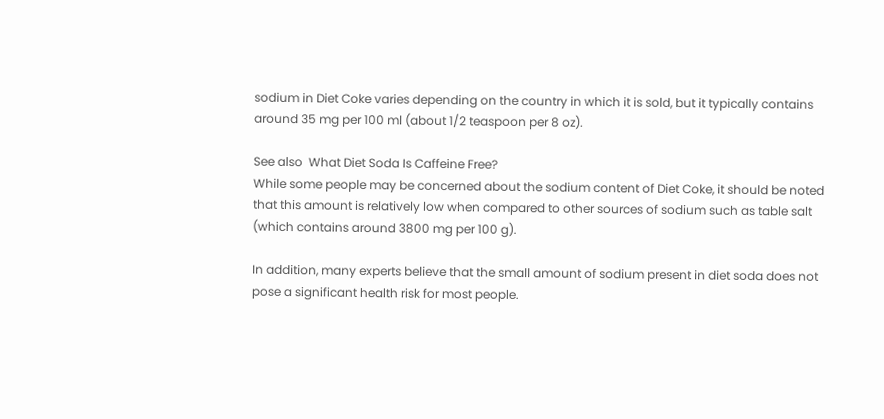sodium in Diet Coke varies depending on the country in which it is sold, but it typically contains around 35 mg per 100 ml (about 1/2 teaspoon per 8 oz).

See also  What Diet Soda Is Caffeine Free?
While some people may be concerned about the sodium content of Diet Coke, it should be noted that this amount is relatively low when compared to other sources of sodium such as table salt (which contains around 3800 mg per 100 g).

In addition, many experts believe that the small amount of sodium present in diet soda does not pose a significant health risk for most people.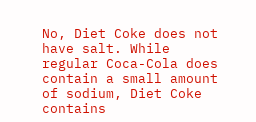No, Diet Coke does not have salt. While regular Coca-Cola does contain a small amount of sodium, Diet Coke contains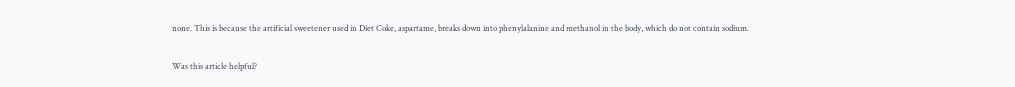none. This is because the artificial sweetener used in Diet Coke, aspartame, breaks down into phenylalanine and methanol in the body, which do not contain sodium.

Was this article helpful?